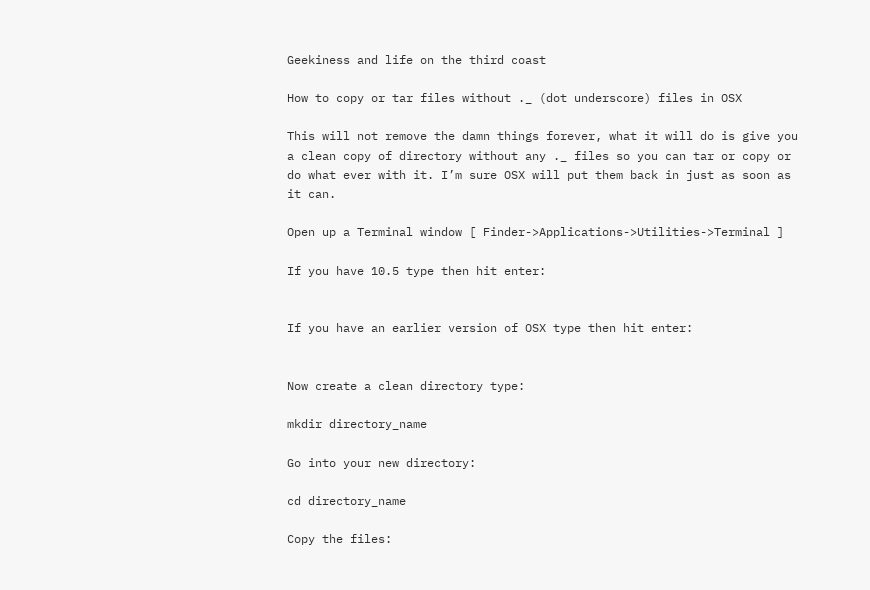Geekiness and life on the third coast

How to copy or tar files without ._ (dot underscore) files in OSX

This will not remove the damn things forever, what it will do is give you a clean copy of directory without any ._ files so you can tar or copy or do what ever with it. I’m sure OSX will put them back in just as soon as it can.

Open up a Terminal window [ Finder->Applications->Utilities->Terminal ]

If you have 10.5 type then hit enter:


If you have an earlier version of OSX type then hit enter:


Now create a clean directory type:

mkdir directory_name

Go into your new directory:

cd directory_name

Copy the files: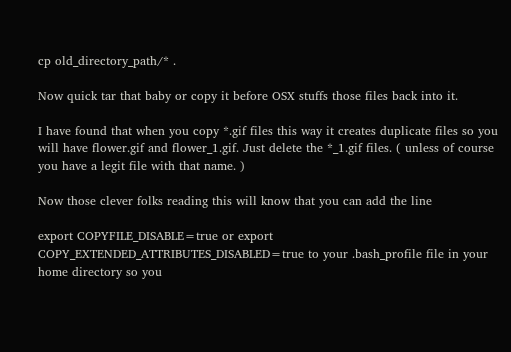cp old_directory_path/* .

Now quick tar that baby or copy it before OSX stuffs those files back into it.

I have found that when you copy *.gif files this way it creates duplicate files so you will have flower.gif and flower_1.gif. Just delete the *_1.gif files. ( unless of course you have a legit file with that name. )

Now those clever folks reading this will know that you can add the line

export COPYFILE_DISABLE=true or export COPY_EXTENDED_ATTRIBUTES_DISABLED=true to your .bash_profile file in your home directory so you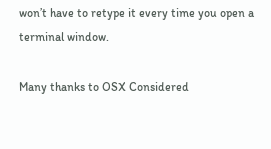won’t have to retype it every time you open a terminal window.

Many thanks to OSX Considered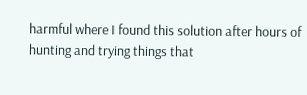harmful where I found this solution after hours of hunting and trying things that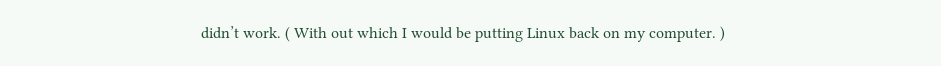didn’t work. ( With out which I would be putting Linux back on my computer. )